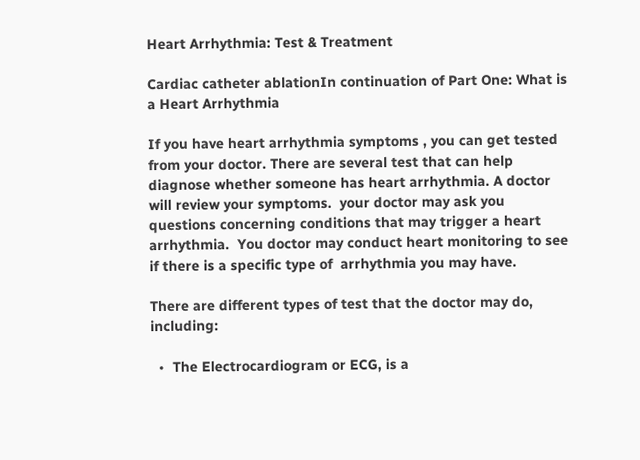Heart Arrhythmia: Test & Treatment

Cardiac catheter ablationIn continuation of Part One: What is a Heart Arrhythmia

If you have heart arrhythmia symptoms , you can get tested from your doctor. There are several test that can help diagnose whether someone has heart arrhythmia. A doctor will review your symptoms.  your doctor may ask you questions concerning conditions that may trigger a heart arrhythmia.  You doctor may conduct heart monitoring to see if there is a specific type of  arrhythmia you may have.

There are different types of test that the doctor may do, including:

  •  The Electrocardiogram or ECG, is a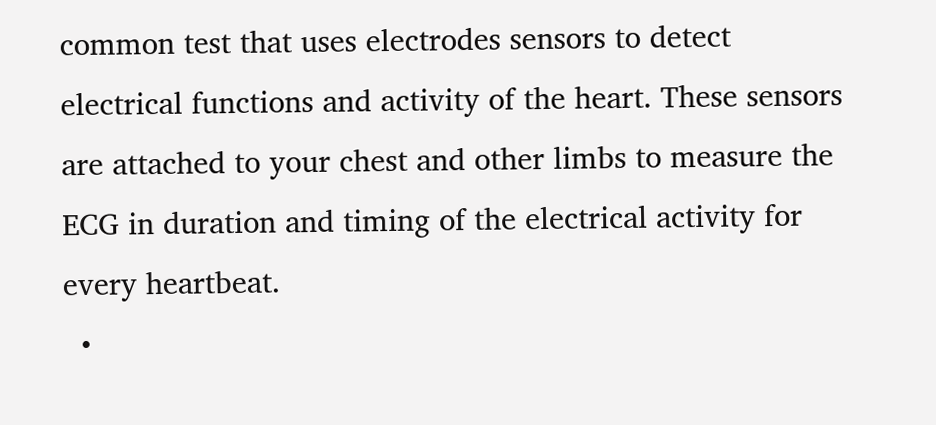common test that uses electrodes sensors to detect electrical functions and activity of the heart. These sensors are attached to your chest and other limbs to measure the ECG in duration and timing of the electrical activity for every heartbeat.
  •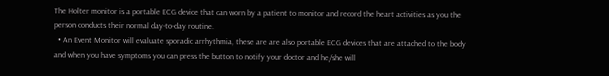The Holter monitor is a portable ECG device that can worn by a patient to monitor and record the heart activities as you the person conducts their normal day-to-day routine.
  • An Event Monitor will evaluate sporadic arrhythmia, these are are also portable ECG devices that are attached to the body and when you have symptoms you can press the button to notify your doctor and he/she will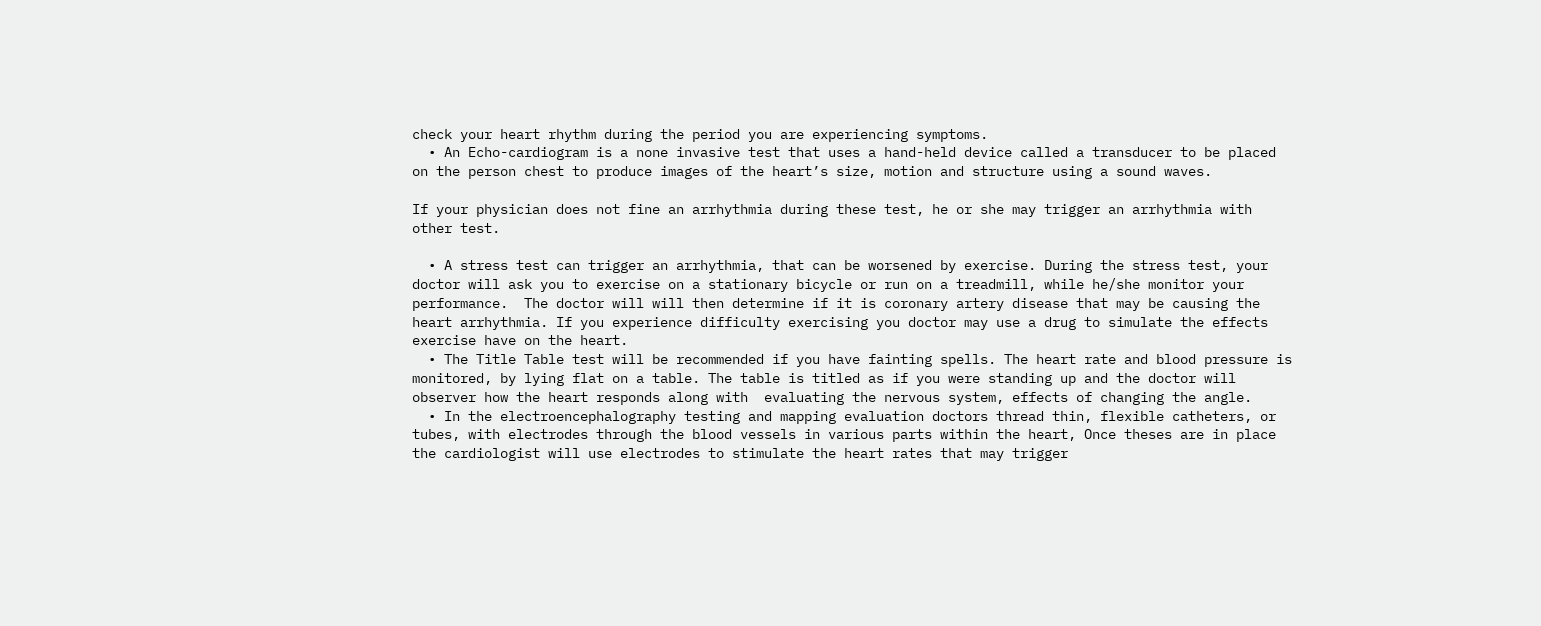check your heart rhythm during the period you are experiencing symptoms.
  • An Echo-cardiogram is a none invasive test that uses a hand-held device called a transducer to be placed on the person chest to produce images of the heart’s size, motion and structure using a sound waves.

If your physician does not fine an arrhythmia during these test, he or she may trigger an arrhythmia with other test.

  • A stress test can trigger an arrhythmia, that can be worsened by exercise. During the stress test, your doctor will ask you to exercise on a stationary bicycle or run on a treadmill, while he/she monitor your performance.  The doctor will will then determine if it is coronary artery disease that may be causing the heart arrhythmia. If you experience difficulty exercising you doctor may use a drug to simulate the effects exercise have on the heart.
  • The Title Table test will be recommended if you have fainting spells. The heart rate and blood pressure is monitored, by lying flat on a table. The table is titled as if you were standing up and the doctor will observer how the heart responds along with  evaluating the nervous system, effects of changing the angle.
  • In the electroencephalography testing and mapping evaluation doctors thread thin, flexible catheters, or tubes, with electrodes through the blood vessels in various parts within the heart, Once theses are in place the cardiologist will use electrodes to stimulate the heart rates that may trigger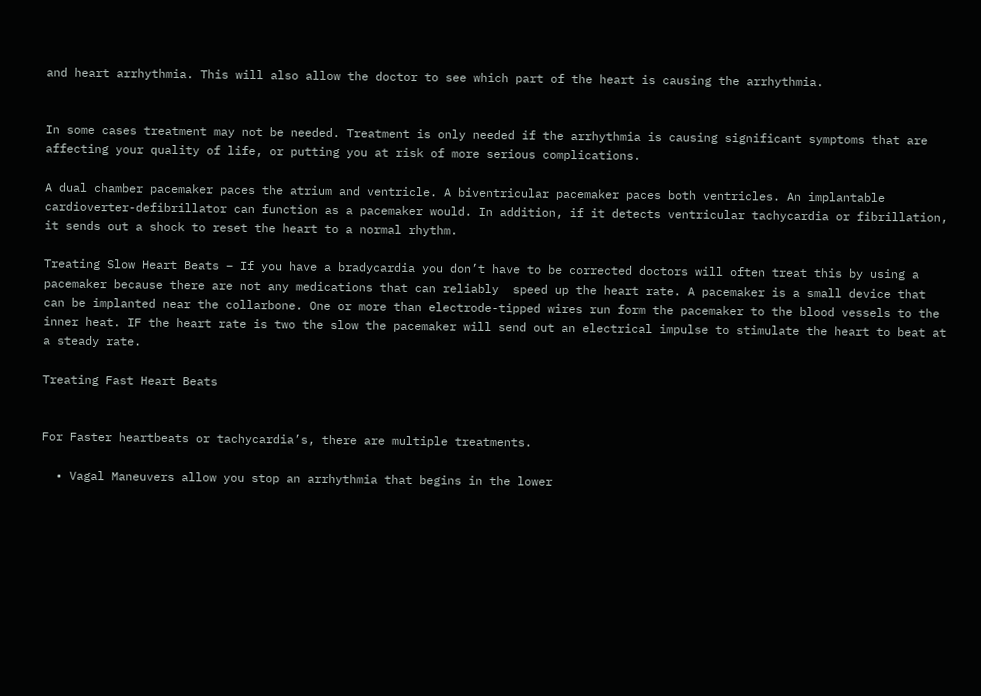and heart arrhythmia. This will also allow the doctor to see which part of the heart is causing the arrhythmia.


In some cases treatment may not be needed. Treatment is only needed if the arrhythmia is causing significant symptoms that are affecting your quality of life, or putting you at risk of more serious complications.

A dual chamber pacemaker paces the atrium and ventricle. A biventricular pacemaker paces both ventricles. An implantable cardioverter-defibrillator can function as a pacemaker would. In addition, if it detects ventricular tachycardia or fibrillation, it sends out a shock to reset the heart to a normal rhythm.

Treating Slow Heart Beats – If you have a bradycardia you don’t have to be corrected doctors will often treat this by using a pacemaker because there are not any medications that can reliably  speed up the heart rate. A pacemaker is a small device that can be implanted near the collarbone. One or more than electrode-tipped wires run form the pacemaker to the blood vessels to the inner heat. IF the heart rate is two the slow the pacemaker will send out an electrical impulse to stimulate the heart to beat at a steady rate.

Treating Fast Heart Beats


For Faster heartbeats or tachycardia’s, there are multiple treatments.

  • Vagal Maneuvers allow you stop an arrhythmia that begins in the lower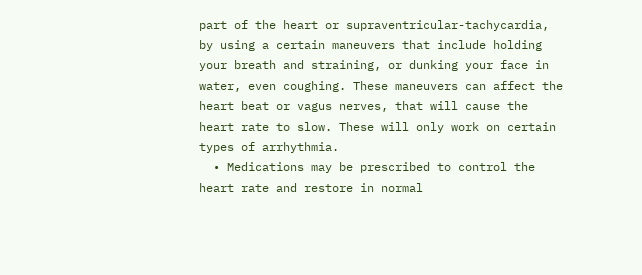part of the heart or supraventricular-tachycardia, by using a certain maneuvers that include holding your breath and straining, or dunking your face in water, even coughing. These maneuvers can affect the heart beat or vagus nerves, that will cause the heart rate to slow. These will only work on certain types of arrhythmia.
  • Medications may be prescribed to control the heart rate and restore in normal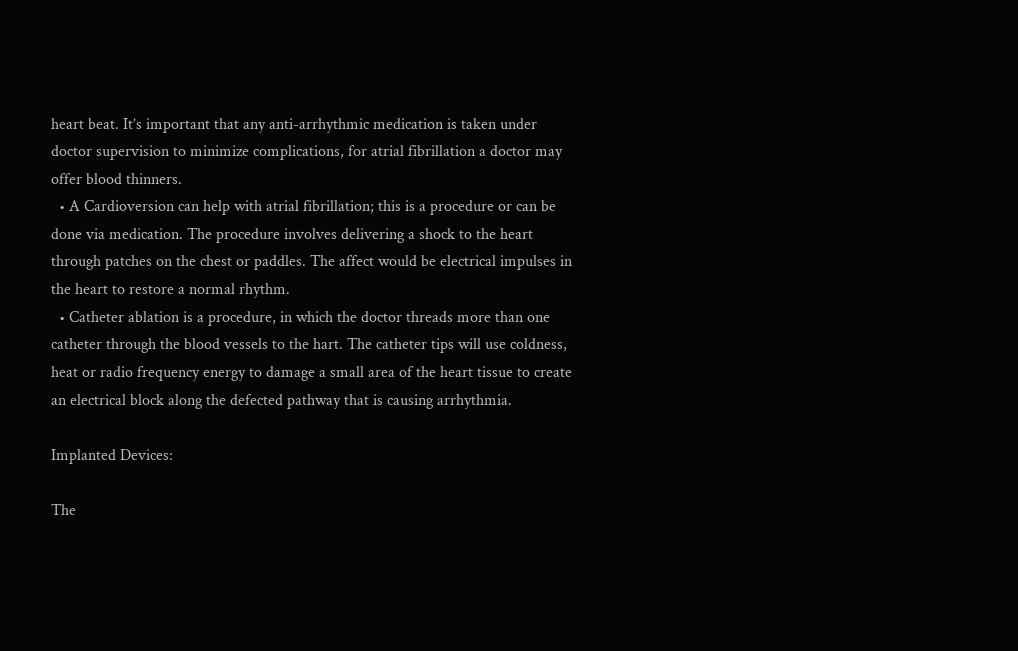heart beat. It’s important that any anti-arrhythmic medication is taken under doctor supervision to minimize complications, for atrial fibrillation a doctor may offer blood thinners.
  • A Cardioversion can help with atrial fibrillation; this is a procedure or can be done via medication. The procedure involves delivering a shock to the heart through patches on the chest or paddles. The affect would be electrical impulses in the heart to restore a normal rhythm.
  • Catheter ablation is a procedure, in which the doctor threads more than one catheter through the blood vessels to the hart. The catheter tips will use coldness, heat or radio frequency energy to damage a small area of the heart tissue to create an electrical block along the defected pathway that is causing arrhythmia.

Implanted Devices:

The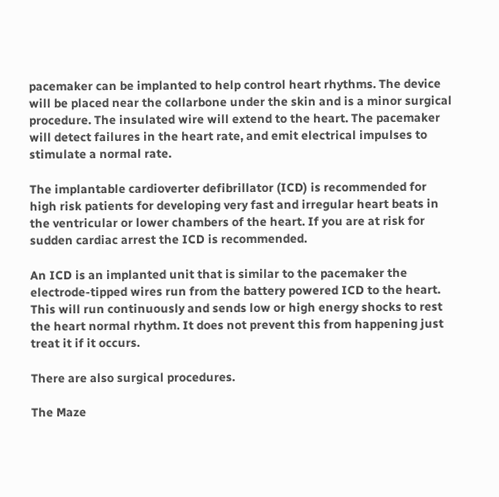pacemaker can be implanted to help control heart rhythms. The device will be placed near the collarbone under the skin and is a minor surgical procedure. The insulated wire will extend to the heart. The pacemaker will detect failures in the heart rate, and emit electrical impulses to stimulate a normal rate.

The implantable cardioverter defibrillator (ICD) is recommended for high risk patients for developing very fast and irregular heart beats in the ventricular or lower chambers of the heart. If you are at risk for sudden cardiac arrest the ICD is recommended.

An ICD is an implanted unit that is similar to the pacemaker the electrode-tipped wires run from the battery powered ICD to the heart. This will run continuously and sends low or high energy shocks to rest the heart normal rhythm. It does not prevent this from happening just treat it if it occurs.

There are also surgical procedures.

The Maze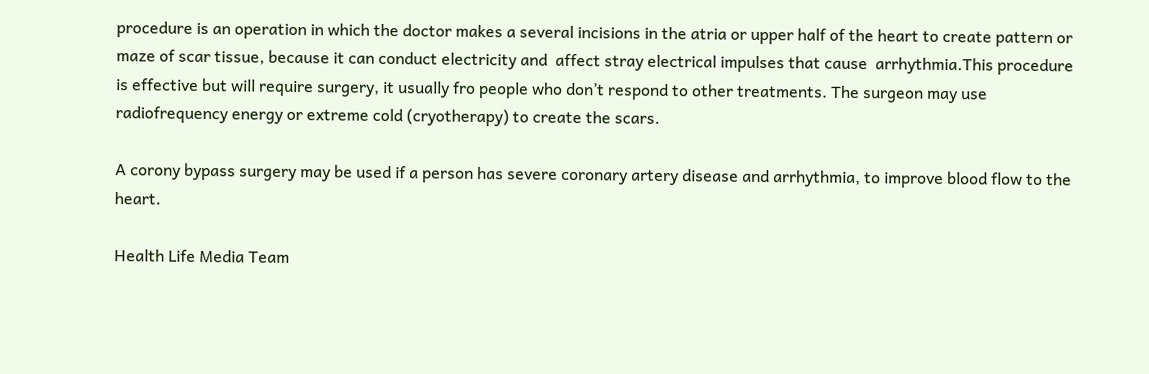procedure is an operation in which the doctor makes a several incisions in the atria or upper half of the heart to create pattern or maze of scar tissue, because it can conduct electricity and  affect stray electrical impulses that cause  arrhythmia.This procedure is effective but will require surgery, it usually fro people who don’t respond to other treatments. The surgeon may use radiofrequency energy or extreme cold (cryotherapy) to create the scars.

A corony bypass surgery may be used if a person has severe coronary artery disease and arrhythmia, to improve blood flow to the heart.

Health Life Media Team